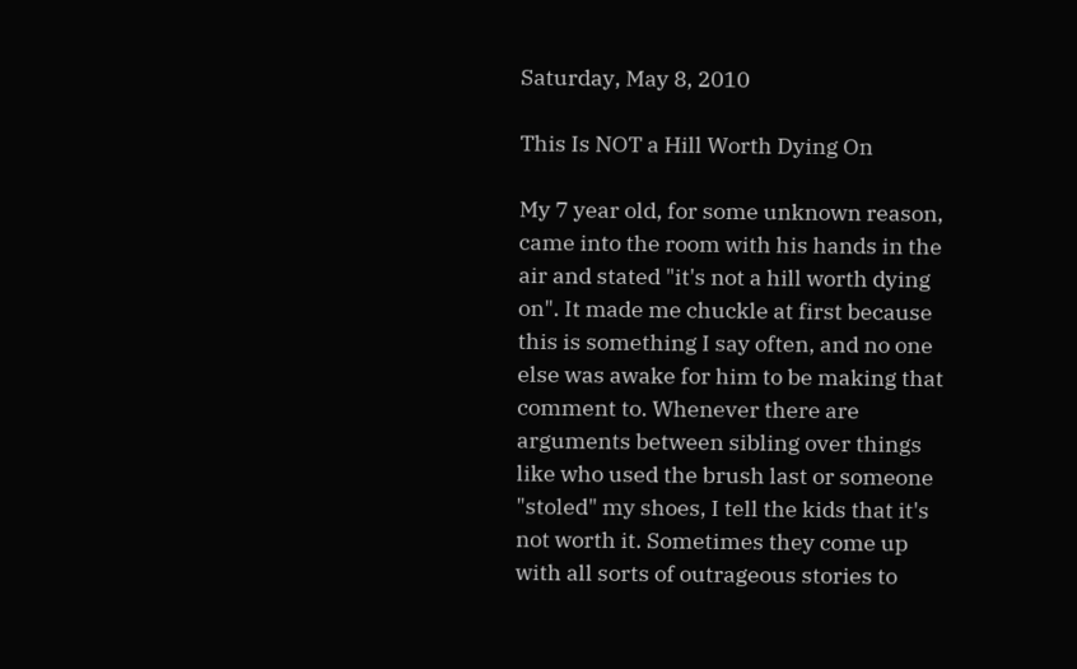Saturday, May 8, 2010

This Is NOT a Hill Worth Dying On

My 7 year old, for some unknown reason, came into the room with his hands in the air and stated "it's not a hill worth dying on". It made me chuckle at first because this is something I say often, and no one else was awake for him to be making that comment to. Whenever there are arguments between sibling over things like who used the brush last or someone "stoled" my shoes, I tell the kids that it's not worth it. Sometimes they come up with all sorts of outrageous stories to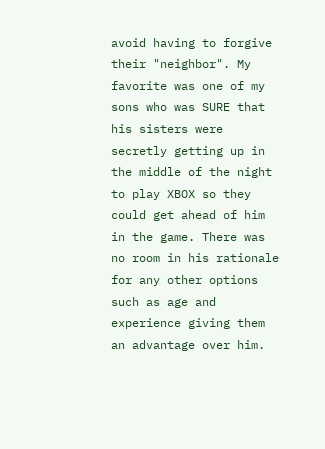avoid having to forgive their "neighbor". My favorite was one of my sons who was SURE that his sisters were secretly getting up in the middle of the night to play XBOX so they could get ahead of him in the game. There was no room in his rationale for any other options such as age and experience giving them an advantage over him.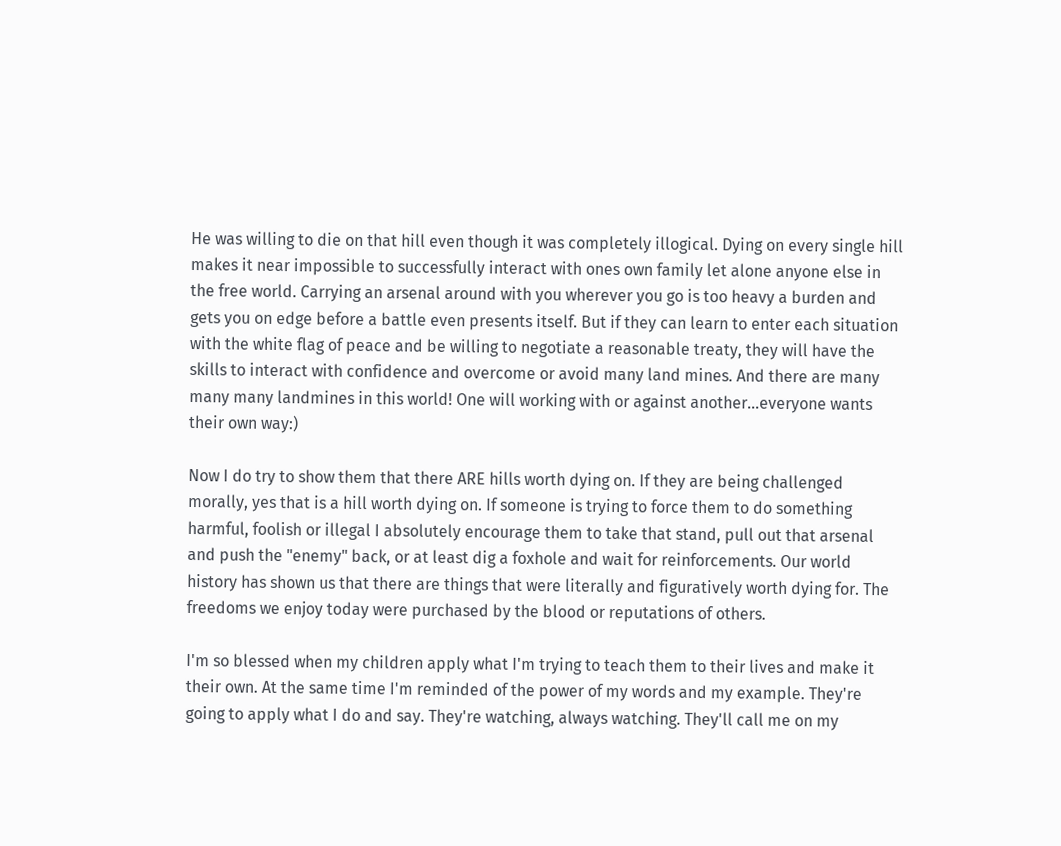He was willing to die on that hill even though it was completely illogical. Dying on every single hill makes it near impossible to successfully interact with ones own family let alone anyone else in the free world. Carrying an arsenal around with you wherever you go is too heavy a burden and gets you on edge before a battle even presents itself. But if they can learn to enter each situation with the white flag of peace and be willing to negotiate a reasonable treaty, they will have the skills to interact with confidence and overcome or avoid many land mines. And there are many many many landmines in this world! One will working with or against another...everyone wants their own way:)

Now I do try to show them that there ARE hills worth dying on. If they are being challenged morally, yes that is a hill worth dying on. If someone is trying to force them to do something harmful, foolish or illegal I absolutely encourage them to take that stand, pull out that arsenal and push the "enemy" back, or at least dig a foxhole and wait for reinforcements. Our world history has shown us that there are things that were literally and figuratively worth dying for. The freedoms we enjoy today were purchased by the blood or reputations of others.

I'm so blessed when my children apply what I'm trying to teach them to their lives and make it their own. At the same time I'm reminded of the power of my words and my example. They're going to apply what I do and say. They're watching, always watching. They'll call me on my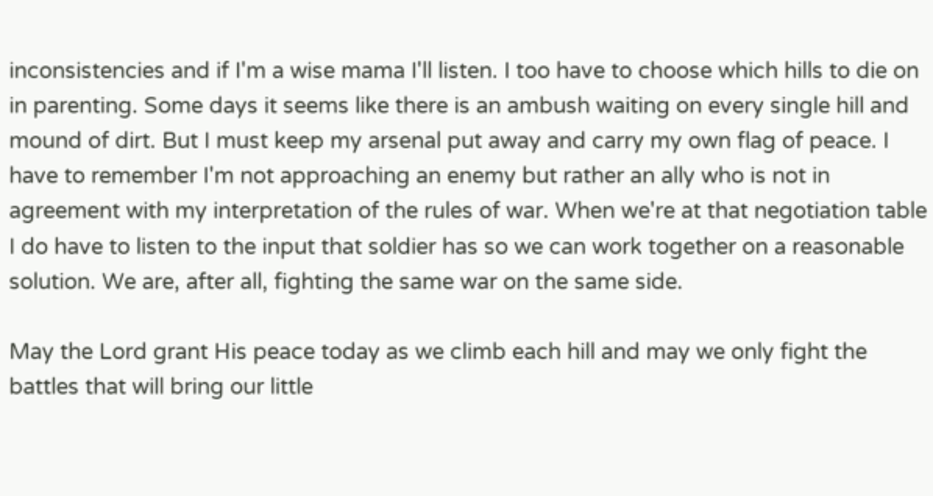inconsistencies and if I'm a wise mama I'll listen. I too have to choose which hills to die on in parenting. Some days it seems like there is an ambush waiting on every single hill and mound of dirt. But I must keep my arsenal put away and carry my own flag of peace. I have to remember I'm not approaching an enemy but rather an ally who is not in agreement with my interpretation of the rules of war. When we're at that negotiation table I do have to listen to the input that soldier has so we can work together on a reasonable solution. We are, after all, fighting the same war on the same side.

May the Lord grant His peace today as we climb each hill and may we only fight the battles that will bring our little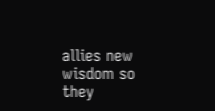allies new wisdom so they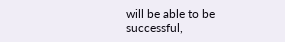will be able to be successful,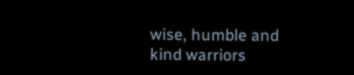wise, humble and kind warriors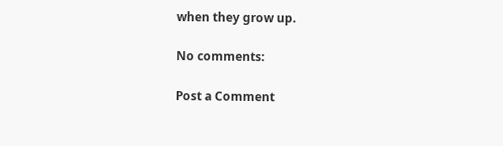when they grow up.

No comments:

Post a Comment